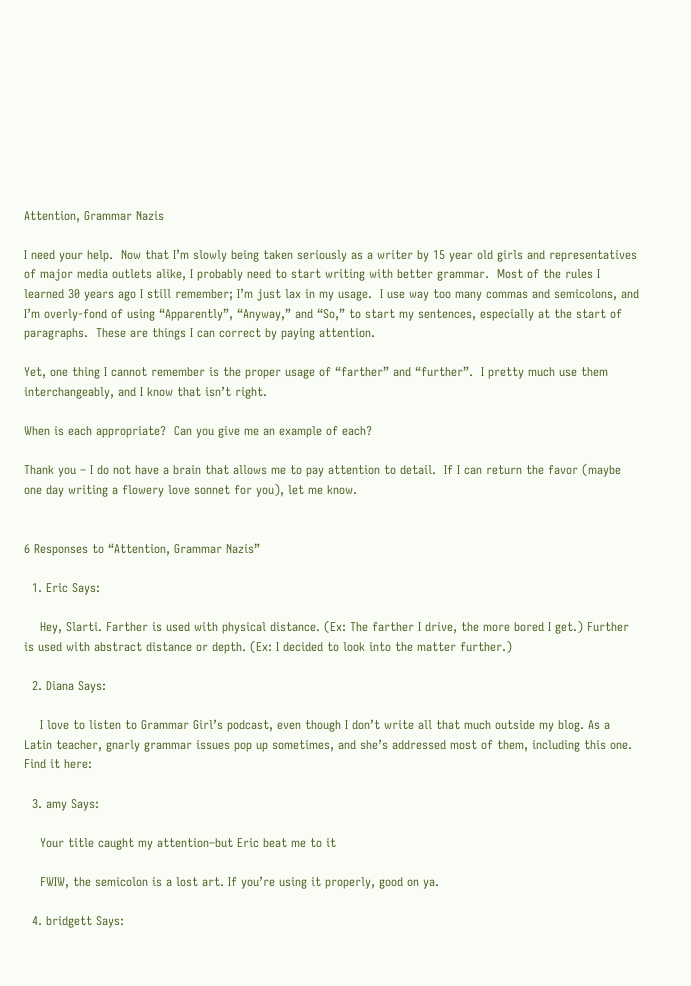Attention, Grammar Nazis

I need your help.  Now that I’m slowly being taken seriously as a writer by 15 year old girls and representatives of major media outlets alike, I probably need to start writing with better grammar.  Most of the rules I learned 30 years ago I still remember; I’m just lax in my usage.  I use way too many commas and semicolons, and I’m overly-fond of using “Apparently”, “Anyway,” and “So,” to start my sentences, especially at the start of paragraphs.  These are things I can correct by paying attention.

Yet, one thing I cannot remember is the proper usage of “farther” and “further”.  I pretty much use them interchangeably, and I know that isn’t right.

When is each appropriate?  Can you give me an example of each?

Thank you – I do not have a brain that allows me to pay attention to detail.  If I can return the favor (maybe one day writing a flowery love sonnet for you), let me know.


6 Responses to “Attention, Grammar Nazis”

  1. Eric Says:

    Hey, Slarti. Farther is used with physical distance. (Ex: The farther I drive, the more bored I get.) Further is used with abstract distance or depth. (Ex: I decided to look into the matter further.)

  2. Diana Says:

    I love to listen to Grammar Girl’s podcast, even though I don’t write all that much outside my blog. As a Latin teacher, gnarly grammar issues pop up sometimes, and she’s addressed most of them, including this one. Find it here:

  3. amy Says:

    Your title caught my attention–but Eric beat me to it

    FWIW, the semicolon is a lost art. If you’re using it properly, good on ya.

  4. bridgett Says: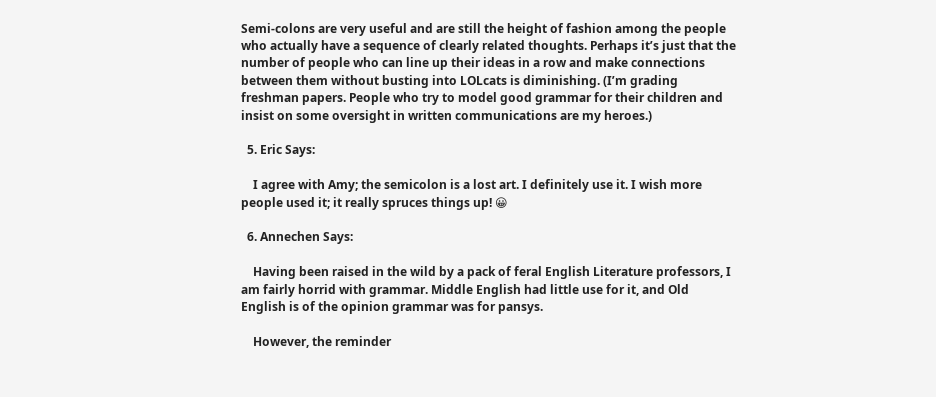Semi-colons are very useful and are still the height of fashion among the people who actually have a sequence of clearly related thoughts. Perhaps it’s just that the number of people who can line up their ideas in a row and make connections between them without busting into LOLcats is diminishing. (I’m grading freshman papers. People who try to model good grammar for their children and insist on some oversight in written communications are my heroes.)

  5. Eric Says:

    I agree with Amy; the semicolon is a lost art. I definitely use it. I wish more people used it; it really spruces things up! 😀

  6. Annechen Says:

    Having been raised in the wild by a pack of feral English Literature professors, I am fairly horrid with grammar. Middle English had little use for it, and Old English is of the opinion grammar was for pansys.

    However, the reminder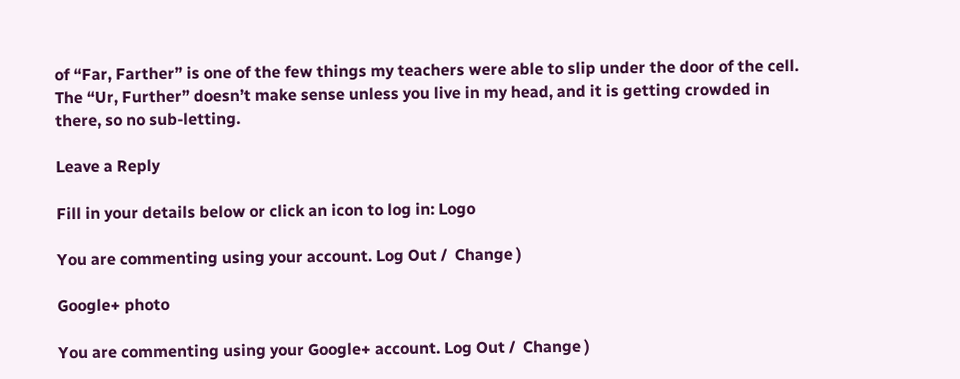of “Far, Farther” is one of the few things my teachers were able to slip under the door of the cell. The “Ur, Further” doesn’t make sense unless you live in my head, and it is getting crowded in there, so no sub-letting.

Leave a Reply

Fill in your details below or click an icon to log in: Logo

You are commenting using your account. Log Out /  Change )

Google+ photo

You are commenting using your Google+ account. Log Out /  Change )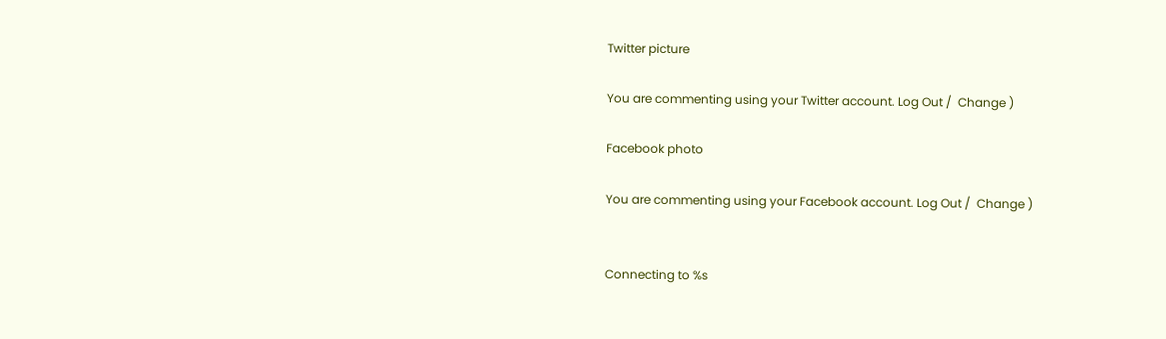Twitter picture

You are commenting using your Twitter account. Log Out /  Change )

Facebook photo

You are commenting using your Facebook account. Log Out /  Change )


Connecting to %s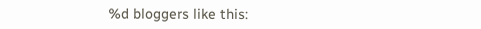%d bloggers like this: